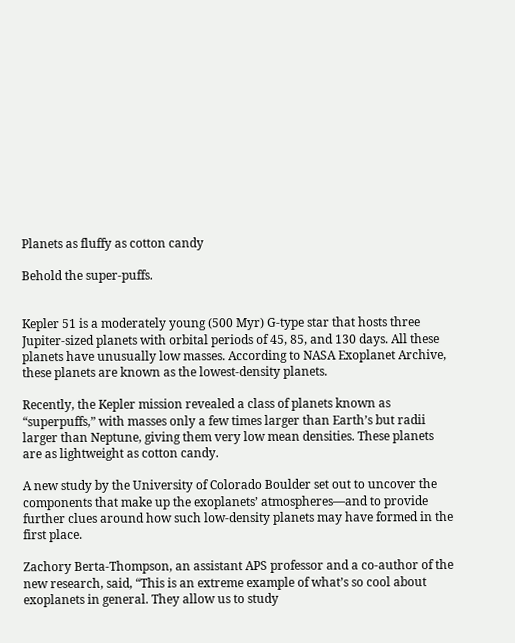Planets as fluffy as cotton candy

Behold the super-puffs.


Kepler 51 is a moderately young (500 Myr) G-type star that hosts three Jupiter-sized planets with orbital periods of 45, 85, and 130 days. All these planets have unusually low masses. According to NASA Exoplanet Archive, these planets are known as the lowest-density planets.

Recently, the Kepler mission revealed a class of planets known as “superpuffs,” with masses only a few times larger than Earth’s but radii larger than Neptune, giving them very low mean densities. These planets are as lightweight as cotton candy.

A new study by the University of Colorado Boulder set out to uncover the components that make up the exoplanets’ atmospheres—and to provide further clues around how such low-density planets may have formed in the first place.

Zachory Berta-Thompson, an assistant APS professor and a co-author of the new research, said, “This is an extreme example of what’s so cool about exoplanets in general. They allow us to study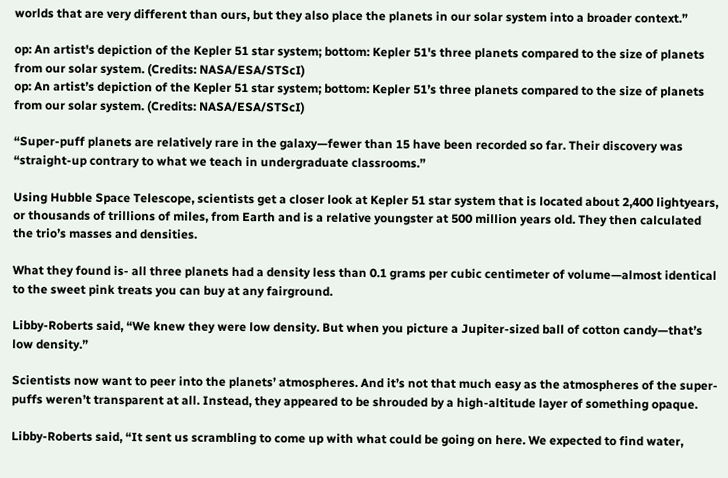worlds that are very different than ours, but they also place the planets in our solar system into a broader context.”

op: An artist's depiction of the Kepler 51 star system; bottom: Kepler 51's three planets compared to the size of planets from our solar system. (Credits: NASA/ESA/STScI)
op: An artist’s depiction of the Kepler 51 star system; bottom: Kepler 51’s three planets compared to the size of planets from our solar system. (Credits: NASA/ESA/STScI)

“Super-puff planets are relatively rare in the galaxy—fewer than 15 have been recorded so far. Their discovery was “straight-up contrary to what we teach in undergraduate classrooms.”

Using Hubble Space Telescope, scientists get a closer look at Kepler 51 star system that is located about 2,400 lightyears, or thousands of trillions of miles, from Earth and is a relative youngster at 500 million years old. They then calculated the trio’s masses and densities.

What they found is- all three planets had a density less than 0.1 grams per cubic centimeter of volume—almost identical to the sweet pink treats you can buy at any fairground.

Libby-Roberts said, “We knew they were low density. But when you picture a Jupiter-sized ball of cotton candy—that’s low density.”

Scientists now want to peer into the planets’ atmospheres. And it’s not that much easy as the atmospheres of the super-puffs weren’t transparent at all. Instead, they appeared to be shrouded by a high-altitude layer of something opaque.

Libby-Roberts said, “It sent us scrambling to come up with what could be going on here. We expected to find water,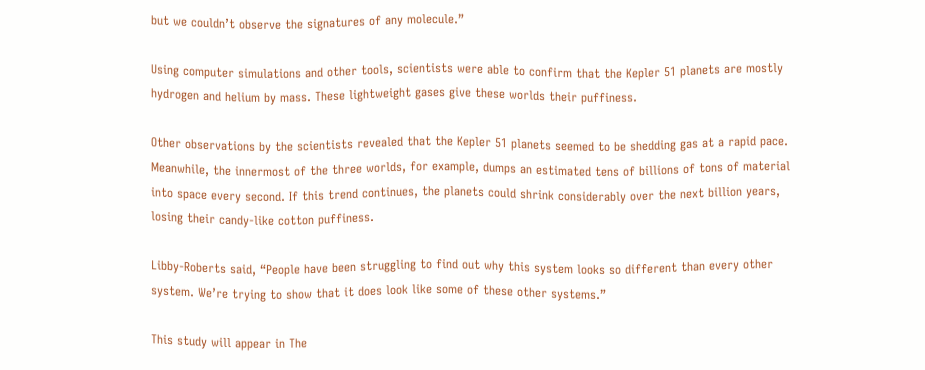but we couldn’t observe the signatures of any molecule.”

Using computer simulations and other tools, scientists were able to confirm that the Kepler 51 planets are mostly hydrogen and helium by mass. These lightweight gases give these worlds their puffiness.

Other observations by the scientists revealed that the Kepler 51 planets seemed to be shedding gas at a rapid pace. Meanwhile, the innermost of the three worlds, for example, dumps an estimated tens of billions of tons of material into space every second. If this trend continues, the planets could shrink considerably over the next billion years, losing their candy-like cotton puffiness.

Libby-Roberts said, “People have been struggling to find out why this system looks so different than every other system. We’re trying to show that it does look like some of these other systems.”

This study will appear in The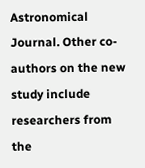Astronomical Journal. Other co-authors on the new study include researchers from the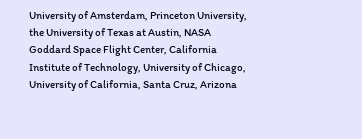University of Amsterdam, Princeton University, the University of Texas at Austin, NASA Goddard Space Flight Center, California Institute of Technology, University of Chicago, University of California, Santa Cruz, Arizona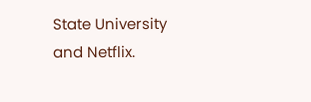State University and Netflix.